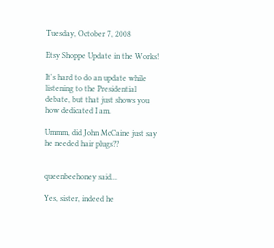Tuesday, October 7, 2008

Etsy Shoppe Update in the Works!

It's hard to do an update while listening to the Presidential debate, but that just shows you how dedicated I am.

Ummm, did John McCaine just say he needed hair plugs??


queenbeehoney said...

Yes, sister, indeed he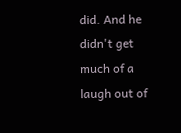did. And he didn't get much of a laugh out of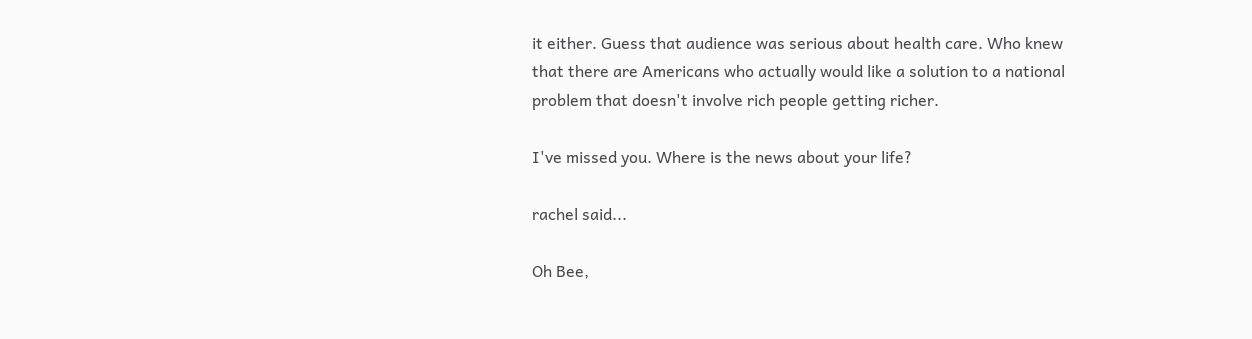it either. Guess that audience was serious about health care. Who knew that there are Americans who actually would like a solution to a national problem that doesn't involve rich people getting richer.

I've missed you. Where is the news about your life?

rachel said...

Oh Bee,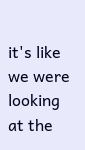it's like we were looking at the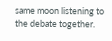same moon listening to the debate together.